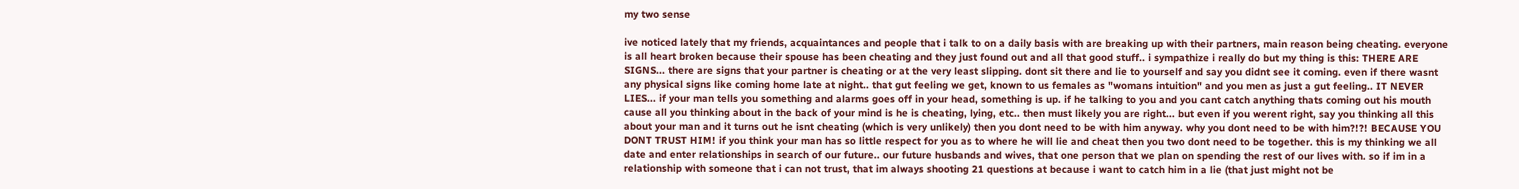my two sense

ive noticed lately that my friends, acquaintances and people that i talk to on a daily basis with are breaking up with their partners, main reason being cheating. everyone is all heart broken because their spouse has been cheating and they just found out and all that good stuff.. i sympathize i really do but my thing is this: THERE ARE SIGNS... there are signs that your partner is cheating or at the very least slipping. dont sit there and lie to yourself and say you didnt see it coming. even if there wasnt any physical signs like coming home late at night.. that gut feeling we get, known to us females as "womans intuition" and you men as just a gut feeling.. IT NEVER LIES... if your man tells you something and alarms goes off in your head, something is up. if he talking to you and you cant catch anything thats coming out his mouth cause all you thinking about in the back of your mind is he is cheating, lying, etc.. then must likely you are right... but even if you werent right, say you thinking all this about your man and it turns out he isnt cheating (which is very unlikely) then you dont need to be with him anyway. why you dont need to be with him?!?! BECAUSE YOU DONT TRUST HIM! if you think your man has so little respect for you as to where he will lie and cheat then you two dont need to be together. this is my thinking we all date and enter relationships in search of our future.. our future husbands and wives, that one person that we plan on spending the rest of our lives with. so if im in a relationship with someone that i can not trust, that im always shooting 21 questions at because i want to catch him in a lie (that just might not be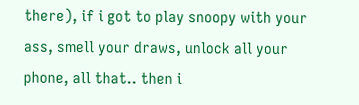there), if i got to play snoopy with your ass, smell your draws, unlock all your phone, all that.. then i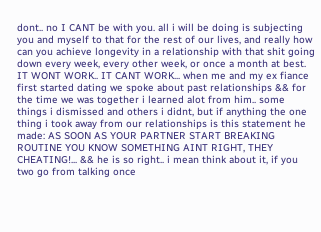dont.. no I CANT be with you. all i will be doing is subjecting you and myself to that for the rest of our lives, and really how can you achieve longevity in a relationship with that shit going down every week, every other week, or once a month at best. IT WONT WORK.. IT CANT WORK... when me and my ex fiance first started dating we spoke about past relationships && for the time we was together i learned alot from him.. some things i dismissed and others i didnt, but if anything the one thing i took away from our relationships is this statement he made: AS SOON AS YOUR PARTNER START BREAKING ROUTINE YOU KNOW SOMETHING AINT RIGHT, THEY CHEATING!... && he is so right.. i mean think about it, if you two go from talking once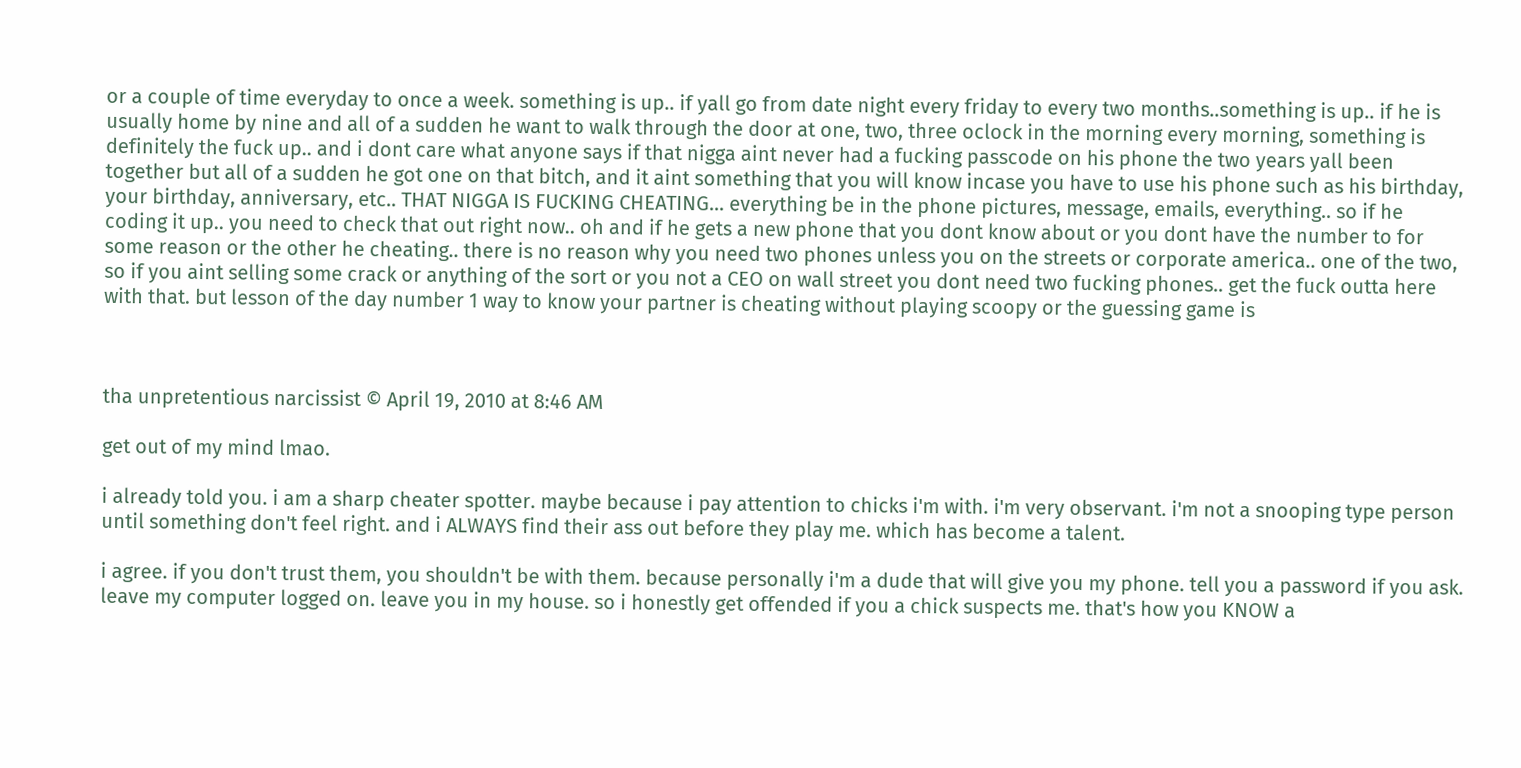or a couple of time everyday to once a week. something is up.. if yall go from date night every friday to every two months..something is up.. if he is usually home by nine and all of a sudden he want to walk through the door at one, two, three oclock in the morning every morning, something is definitely the fuck up.. and i dont care what anyone says if that nigga aint never had a fucking passcode on his phone the two years yall been together but all of a sudden he got one on that bitch, and it aint something that you will know incase you have to use his phone such as his birthday, your birthday, anniversary, etc.. THAT NIGGA IS FUCKING CHEATING... everything be in the phone pictures, message, emails, everything.. so if he coding it up.. you need to check that out right now.. oh and if he gets a new phone that you dont know about or you dont have the number to for some reason or the other he cheating.. there is no reason why you need two phones unless you on the streets or corporate america.. one of the two, so if you aint selling some crack or anything of the sort or you not a CEO on wall street you dont need two fucking phones.. get the fuck outta here with that. but lesson of the day number 1 way to know your partner is cheating without playing scoopy or the guessing game is



tha unpretentious narcissist © April 19, 2010 at 8:46 AM

get out of my mind lmao.

i already told you. i am a sharp cheater spotter. maybe because i pay attention to chicks i'm with. i'm very observant. i'm not a snooping type person until something don't feel right. and i ALWAYS find their ass out before they play me. which has become a talent.

i agree. if you don't trust them, you shouldn't be with them. because personally i'm a dude that will give you my phone. tell you a password if you ask. leave my computer logged on. leave you in my house. so i honestly get offended if you a chick suspects me. that's how you KNOW a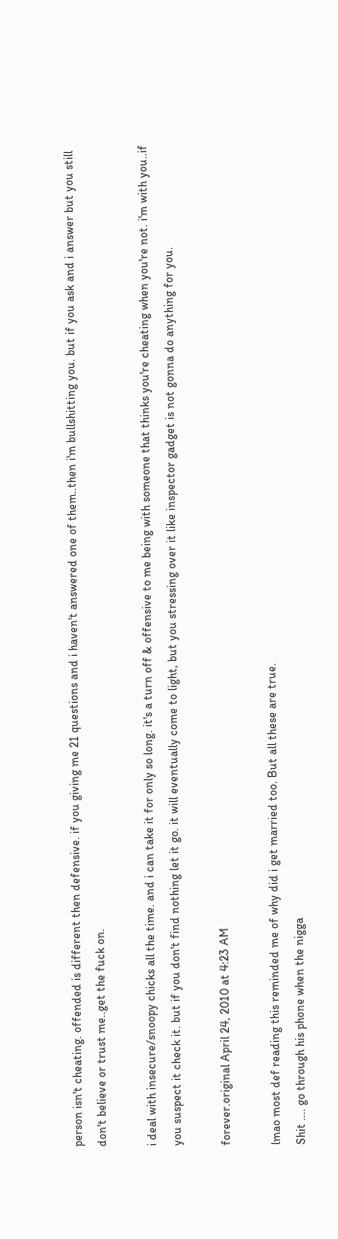person isn't cheating. offended is different then defensive. if you giving me 21 questions and i haven't answered one of them..then i'm bullshitting you. but if you ask and i answer but you still don't believe or trust me..get the fuck on.

i deal with insecure/snoopy chicks all the time. and i can take it for only so long. it's a turn off & offensive to me being with someone that thinks you're cheating when you're not. i'm with you..if you suspect it check it. but if you don't find nothing let it go. it will eventually come to light, but you stressing over it like inspector gadget is not gonna do anything for you.

forever.original April 24, 2010 at 4:23 AM

lmao most def reading this reminded me of why did i get married too. But all these are true.
Shit .... go through his phone when the nigga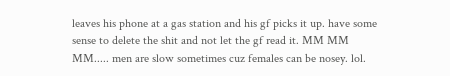leaves his phone at a gas station and his gf picks it up. have some sense to delete the shit and not let the gf read it. MM MM MM..... men are slow sometimes cuz females can be nosey. lol.